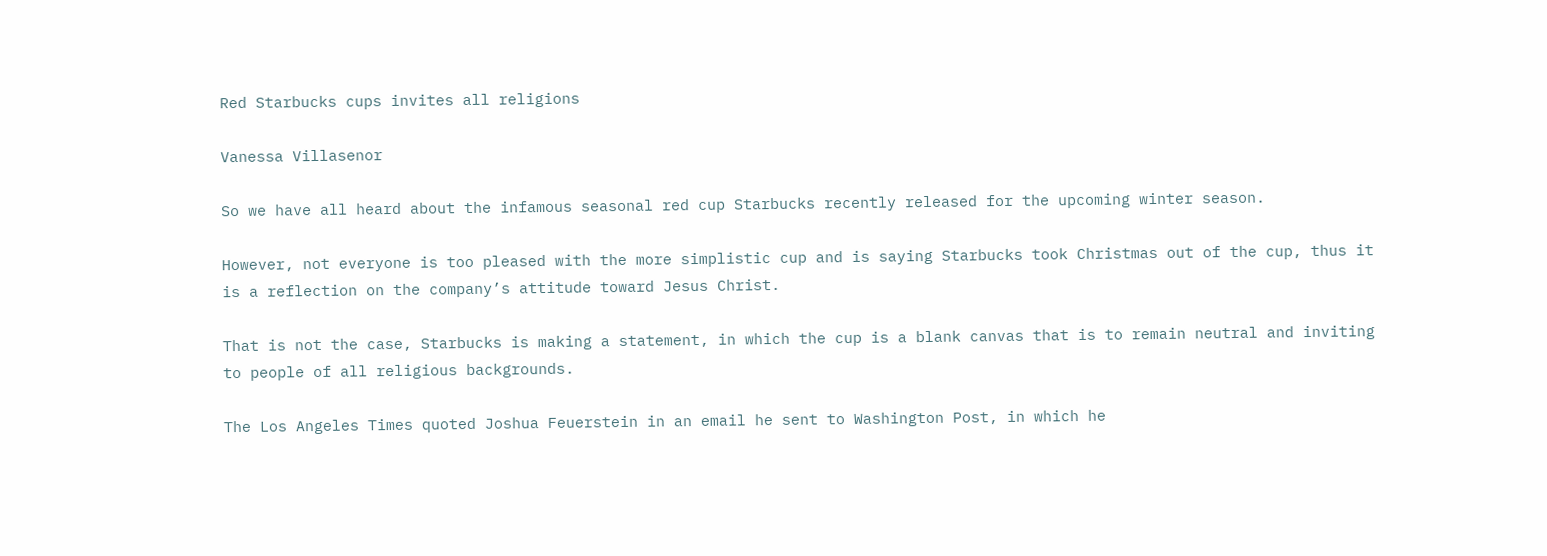Red Starbucks cups invites all religions

Vanessa Villasenor

So we have all heard about the infamous seasonal red cup Starbucks recently released for the upcoming winter season.

However, not everyone is too pleased with the more simplistic cup and is saying Starbucks took Christmas out of the cup, thus it is a reflection on the company’s attitude toward Jesus Christ.

That is not the case, Starbucks is making a statement, in which the cup is a blank canvas that is to remain neutral and inviting to people of all religious backgrounds.

The Los Angeles Times quoted Joshua Feuerstein in an email he sent to Washington Post, in which he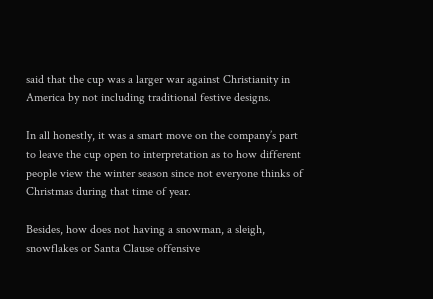said that the cup was a larger war against Christianity in America by not including traditional festive designs.

In all honestly, it was a smart move on the company’s part to leave the cup open to interpretation as to how different people view the winter season since not everyone thinks of Christmas during that time of year.

Besides, how does not having a snowman, a sleigh, snowflakes or Santa Clause offensive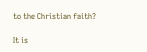to the Christian faith?

It is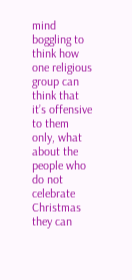mind boggling to think how one religious group can think that it’s offensive to them only, what about the people who do not celebrate Christmas they can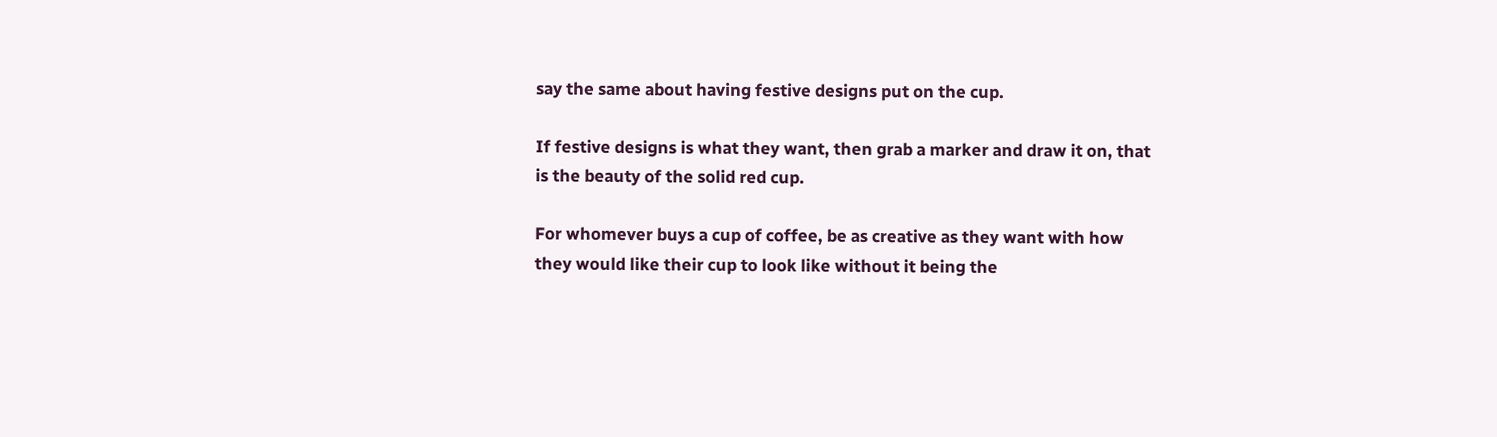say the same about having festive designs put on the cup.

If festive designs is what they want, then grab a marker and draw it on, that is the beauty of the solid red cup.

For whomever buys a cup of coffee, be as creative as they want with how they would like their cup to look like without it being the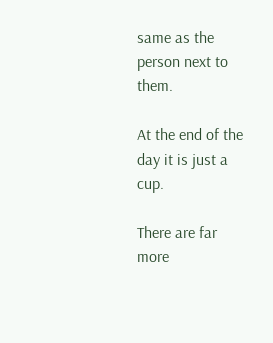same as the person next to them.

At the end of the day it is just a cup.

There are far more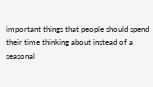important things that people should spend their time thinking about instead of a seasonal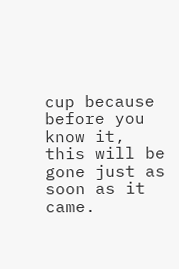cup because before you know it, this will be gone just as soon as it came.